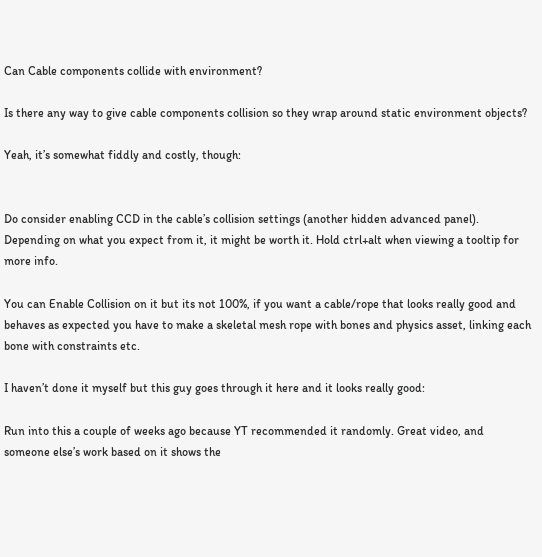Can Cable components collide with environment?

Is there any way to give cable components collision so they wrap around static environment objects?

Yeah, it’s somewhat fiddly and costly, though:


Do consider enabling CCD in the cable’s collision settings (another hidden advanced panel). Depending on what you expect from it, it might be worth it. Hold ctrl+alt when viewing a tooltip for more info.

You can Enable Collision on it but its not 100%, if you want a cable/rope that looks really good and behaves as expected you have to make a skeletal mesh rope with bones and physics asset, linking each bone with constraints etc.

I haven’t done it myself but this guy goes through it here and it looks really good:

Run into this a couple of weeks ago because YT recommended it randomly. Great video, and someone else’s work based on it shows the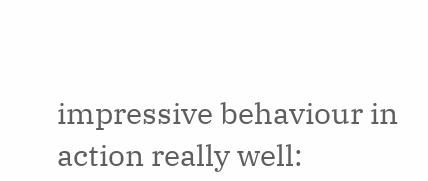impressive behaviour in action really well: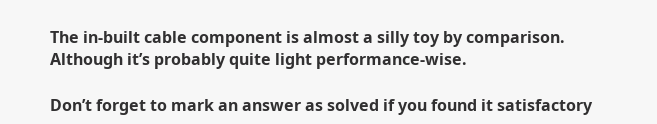The in-built cable component is almost a silly toy by comparison. Although it’s probably quite light performance-wise.

Don’t forget to mark an answer as solved if you found it satisfactory